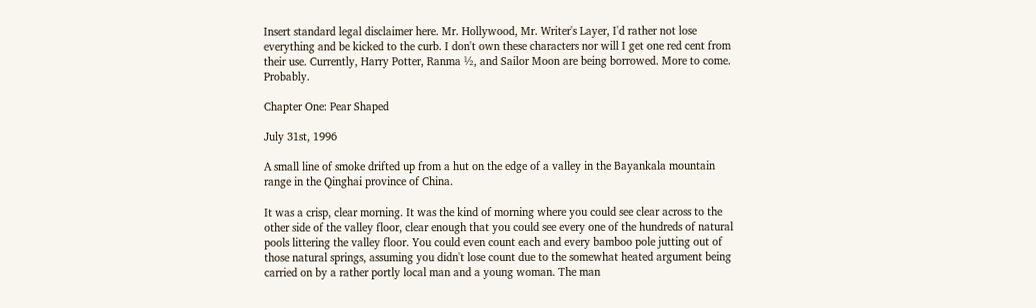Insert standard legal disclaimer here. Mr. Hollywood, Mr. Writer's Layer, I'd rather not lose everything and be kicked to the curb. I don't own these characters nor will I get one red cent from their use. Currently, Harry Potter, Ranma ½, and Sailor Moon are being borrowed. More to come. Probably.

Chapter One: Pear Shaped

July 31st, 1996

A small line of smoke drifted up from a hut on the edge of a valley in the Bayankala mountain range in the Qinghai province of China.

It was a crisp, clear morning. It was the kind of morning where you could see clear across to the other side of the valley floor, clear enough that you could see every one of the hundreds of natural pools littering the valley floor. You could even count each and every bamboo pole jutting out of those natural springs, assuming you didn't lose count due to the somewhat heated argument being carried on by a rather portly local man and a young woman. The man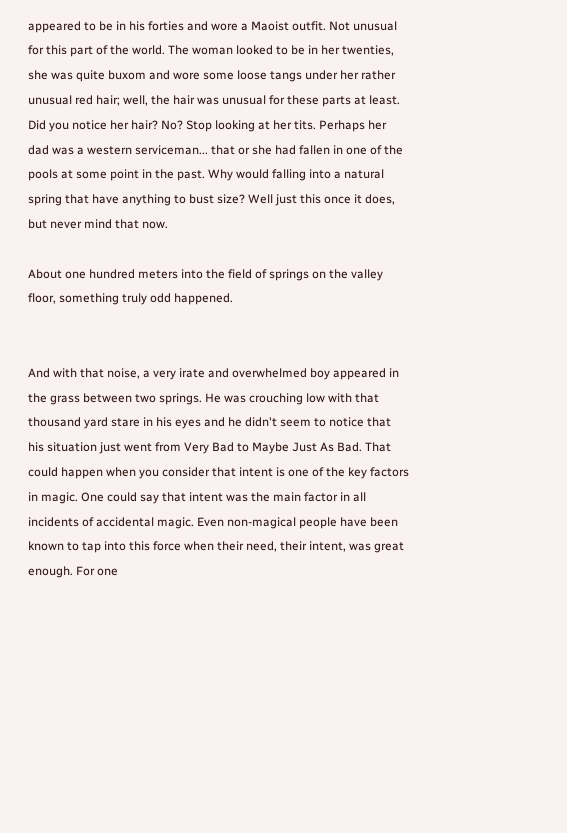appeared to be in his forties and wore a Maoist outfit. Not unusual for this part of the world. The woman looked to be in her twenties, she was quite buxom and wore some loose tangs under her rather unusual red hair; well, the hair was unusual for these parts at least. Did you notice her hair? No? Stop looking at her tits. Perhaps her dad was a western serviceman... that or she had fallen in one of the pools at some point in the past. Why would falling into a natural spring that have anything to bust size? Well just this once it does, but never mind that now.

About one hundred meters into the field of springs on the valley floor, something truly odd happened.


And with that noise, a very irate and overwhelmed boy appeared in the grass between two springs. He was crouching low with that thousand yard stare in his eyes and he didn't seem to notice that his situation just went from Very Bad to Maybe Just As Bad. That could happen when you consider that intent is one of the key factors in magic. One could say that intent was the main factor in all incidents of accidental magic. Even non-magical people have been known to tap into this force when their need, their intent, was great enough. For one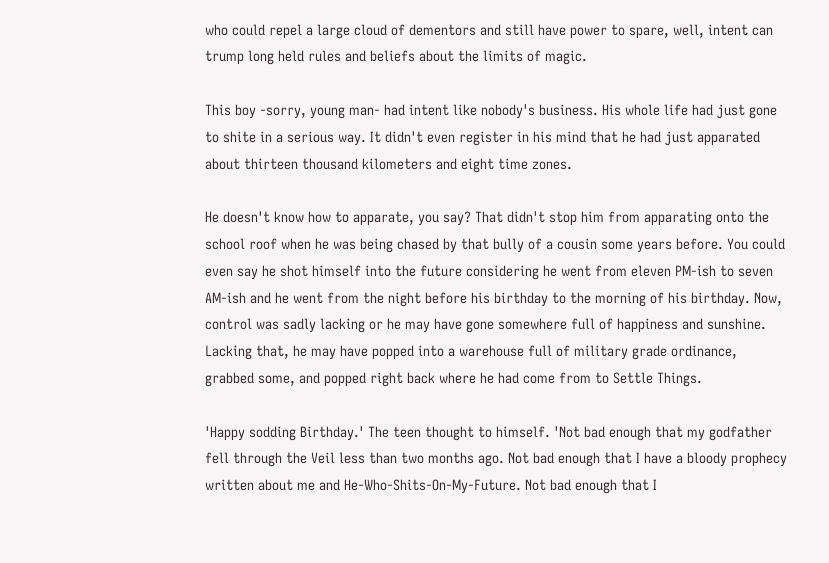who could repel a large cloud of dementors and still have power to spare, well, intent can trump long held rules and beliefs about the limits of magic.

This boy -sorry, young man- had intent like nobody's business. His whole life had just gone to shite in a serious way. It didn't even register in his mind that he had just apparated about thirteen thousand kilometers and eight time zones.

He doesn't know how to apparate, you say? That didn't stop him from apparating onto the school roof when he was being chased by that bully of a cousin some years before. You could even say he shot himself into the future considering he went from eleven PM-ish to seven AM-ish and he went from the night before his birthday to the morning of his birthday. Now, control was sadly lacking or he may have gone somewhere full of happiness and sunshine. Lacking that, he may have popped into a warehouse full of military grade ordinance, grabbed some, and popped right back where he had come from to Settle Things.

'Happy sodding Birthday.' The teen thought to himself. 'Not bad enough that my godfather fell through the Veil less than two months ago. Not bad enough that I have a bloody prophecy written about me and He-Who-Shits-On-My-Future. Not bad enough that I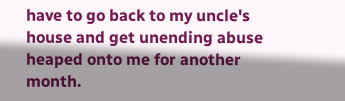have to go back to my uncle's house and get unending abuse heaped onto me for another month.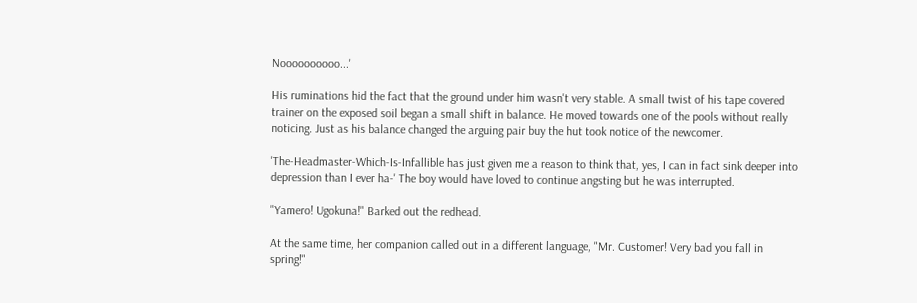Noooooooooo...'

His ruminations hid the fact that the ground under him wasn't very stable. A small twist of his tape covered trainer on the exposed soil began a small shift in balance. He moved towards one of the pools without really noticing. Just as his balance changed the arguing pair buy the hut took notice of the newcomer.

'The-Headmaster-Which-Is-Infallible has just given me a reason to think that, yes, I can in fact sink deeper into depression than I ever ha-' The boy would have loved to continue angsting but he was interrupted.

"Yamero! Ugokuna!" Barked out the redhead.

At the same time, her companion called out in a different language, "Mr. Customer! Very bad you fall in spring!"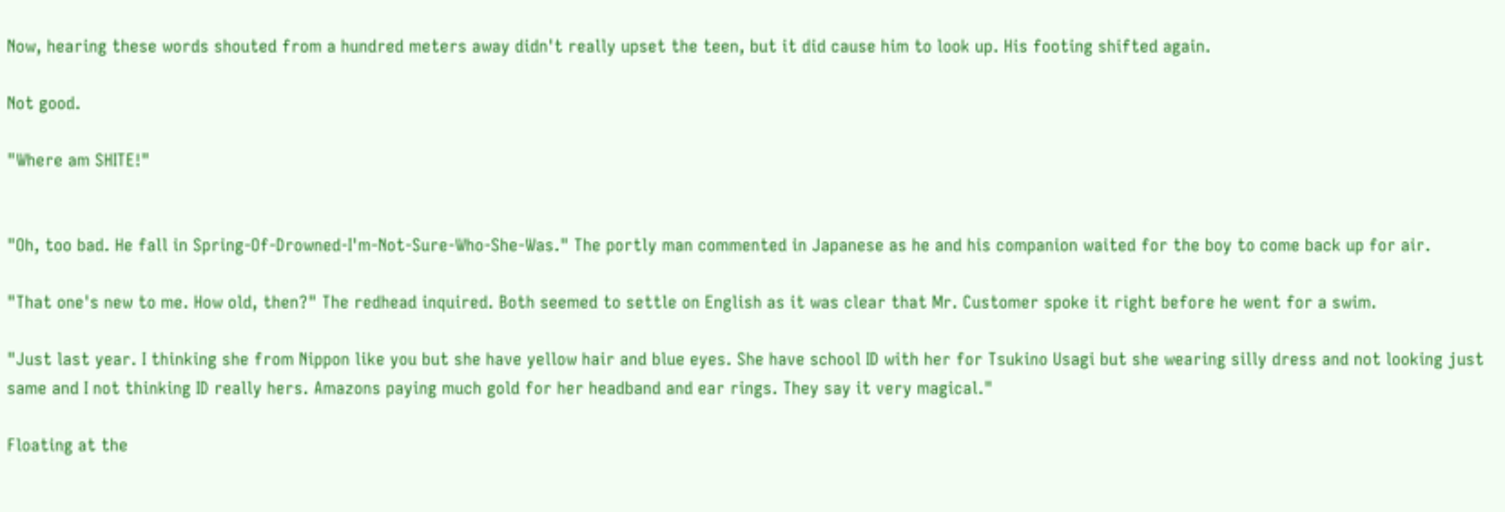Now, hearing these words shouted from a hundred meters away didn't really upset the teen, but it did cause him to look up. His footing shifted again.

Not good.

"Where am SHITE!"


"Oh, too bad. He fall in Spring-Of-Drowned-I'm-Not-Sure-Who-She-Was." The portly man commented in Japanese as he and his companion waited for the boy to come back up for air.

"That one's new to me. How old, then?" The redhead inquired. Both seemed to settle on English as it was clear that Mr. Customer spoke it right before he went for a swim.

"Just last year. I thinking she from Nippon like you but she have yellow hair and blue eyes. She have school ID with her for Tsukino Usagi but she wearing silly dress and not looking just same and I not thinking ID really hers. Amazons paying much gold for her headband and ear rings. They say it very magical."

Floating at the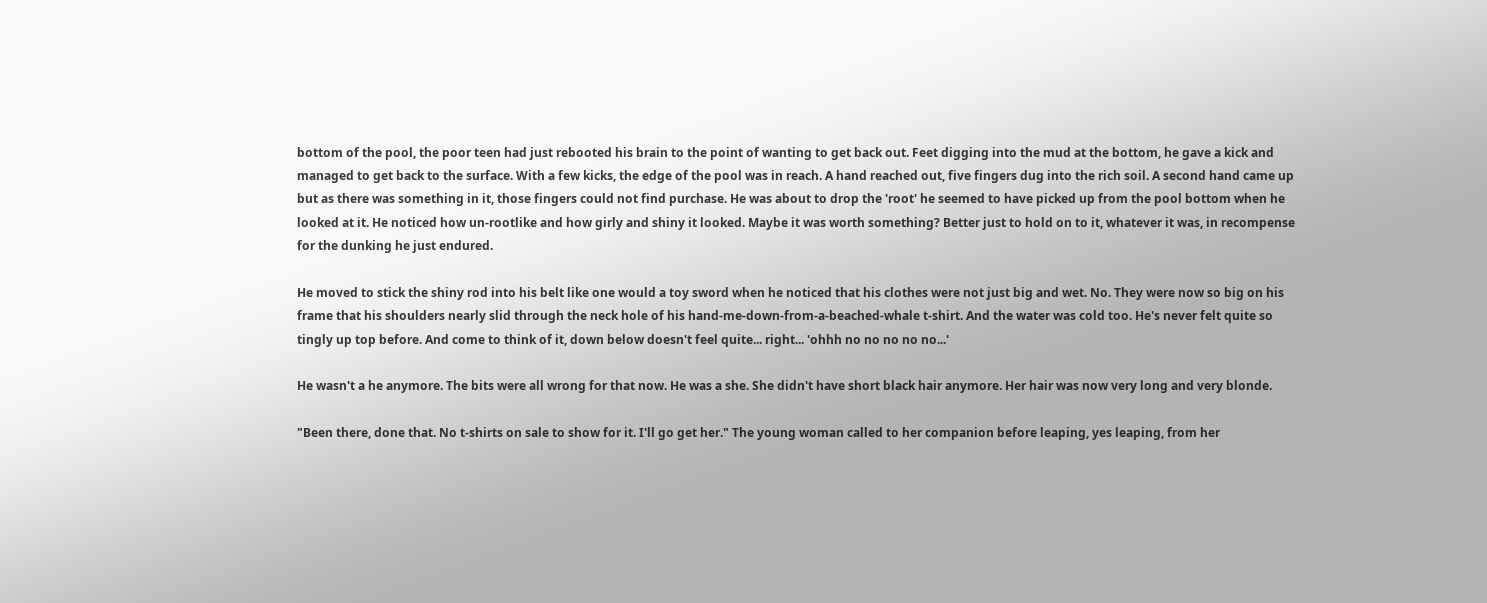bottom of the pool, the poor teen had just rebooted his brain to the point of wanting to get back out. Feet digging into the mud at the bottom, he gave a kick and managed to get back to the surface. With a few kicks, the edge of the pool was in reach. A hand reached out, five fingers dug into the rich soil. A second hand came up but as there was something in it, those fingers could not find purchase. He was about to drop the 'root' he seemed to have picked up from the pool bottom when he looked at it. He noticed how un-rootlike and how girly and shiny it looked. Maybe it was worth something? Better just to hold on to it, whatever it was, in recompense for the dunking he just endured.

He moved to stick the shiny rod into his belt like one would a toy sword when he noticed that his clothes were not just big and wet. No. They were now so big on his frame that his shoulders nearly slid through the neck hole of his hand-me-down-from-a-beached-whale t-shirt. And the water was cold too. He's never felt quite so tingly up top before. And come to think of it, down below doesn't feel quite... right... 'ohhh no no no no no...'

He wasn't a he anymore. The bits were all wrong for that now. He was a she. She didn't have short black hair anymore. Her hair was now very long and very blonde.

"Been there, done that. No t-shirts on sale to show for it. I'll go get her." The young woman called to her companion before leaping, yes leaping, from her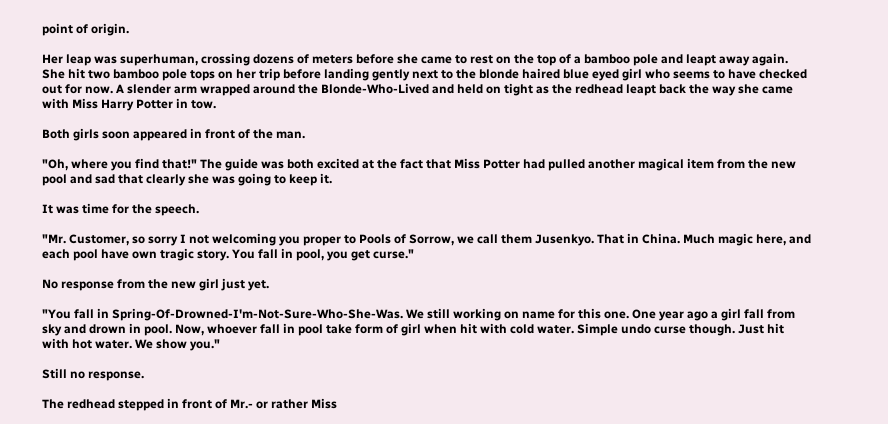point of origin.

Her leap was superhuman, crossing dozens of meters before she came to rest on the top of a bamboo pole and leapt away again. She hit two bamboo pole tops on her trip before landing gently next to the blonde haired blue eyed girl who seems to have checked out for now. A slender arm wrapped around the Blonde-Who-Lived and held on tight as the redhead leapt back the way she came with Miss Harry Potter in tow.

Both girls soon appeared in front of the man.

"Oh, where you find that!" The guide was both excited at the fact that Miss Potter had pulled another magical item from the new pool and sad that clearly she was going to keep it.

It was time for the speech.

"Mr. Customer, so sorry I not welcoming you proper to Pools of Sorrow, we call them Jusenkyo. That in China. Much magic here, and each pool have own tragic story. You fall in pool, you get curse."

No response from the new girl just yet.

"You fall in Spring-Of-Drowned-I'm-Not-Sure-Who-She-Was. We still working on name for this one. One year ago a girl fall from sky and drown in pool. Now, whoever fall in pool take form of girl when hit with cold water. Simple undo curse though. Just hit with hot water. We show you."

Still no response.

The redhead stepped in front of Mr.- or rather Miss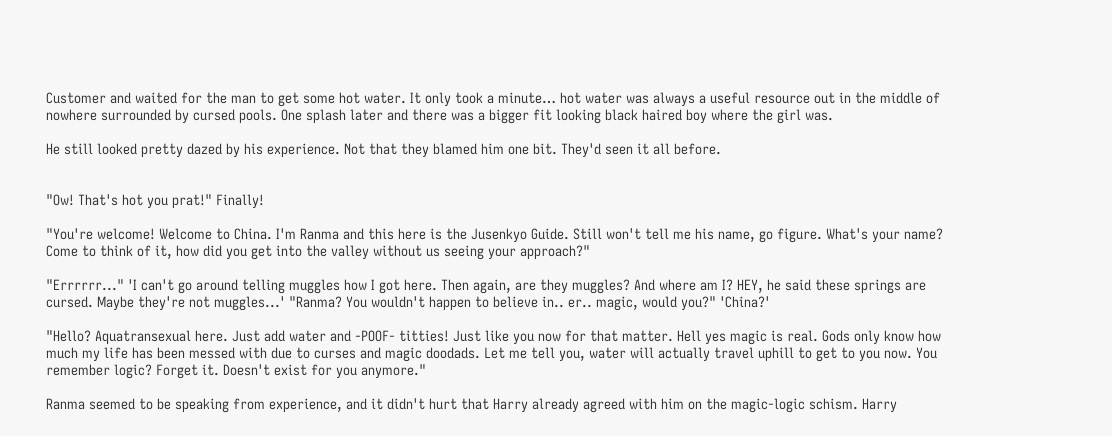Customer and waited for the man to get some hot water. It only took a minute… hot water was always a useful resource out in the middle of nowhere surrounded by cursed pools. One splash later and there was a bigger fit looking black haired boy where the girl was.

He still looked pretty dazed by his experience. Not that they blamed him one bit. They'd seen it all before.


"Ow! That's hot you prat!" Finally!

"You're welcome! Welcome to China. I'm Ranma and this here is the Jusenkyo Guide. Still won't tell me his name, go figure. What's your name? Come to think of it, how did you get into the valley without us seeing your approach?"

"Errrrrr..." 'I can't go around telling muggles how I got here. Then again, are they muggles? And where am I? HEY, he said these springs are cursed. Maybe they're not muggles...' "Ranma? You wouldn't happen to believe in.. er.. magic, would you?" 'China?'

"Hello? Aquatransexual here. Just add water and -POOF- titties! Just like you now for that matter. Hell yes magic is real. Gods only know how much my life has been messed with due to curses and magic doodads. Let me tell you, water will actually travel uphill to get to you now. You remember logic? Forget it. Doesn't exist for you anymore."

Ranma seemed to be speaking from experience, and it didn't hurt that Harry already agreed with him on the magic-logic schism. Harry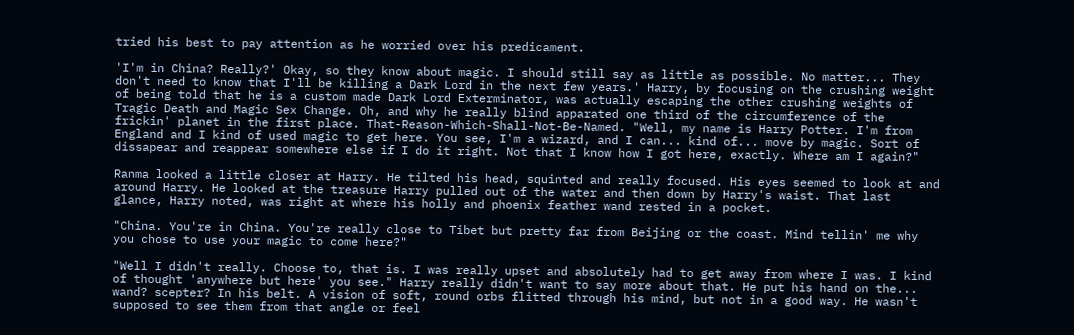tried his best to pay attention as he worried over his predicament.

'I'm in China? Really?' Okay, so they know about magic. I should still say as little as possible. No matter... They don't need to know that I'll be killing a Dark Lord in the next few years.' Harry, by focusing on the crushing weight of being told that he is a custom made Dark Lord Exterminator, was actually escaping the other crushing weights of Tragic Death and Magic Sex Change. Oh, and why he really blind apparated one third of the circumference of the frickin' planet in the first place. That-Reason-Which-Shall-Not-Be-Named. "Well, my name is Harry Potter. I'm from England and I kind of used magic to get here. You see, I'm a wizard, and I can... kind of... move by magic. Sort of dissapear and reappear somewhere else if I do it right. Not that I know how I got here, exactly. Where am I again?"

Ranma looked a little closer at Harry. He tilted his head, squinted and really focused. His eyes seemed to look at and around Harry. He looked at the treasure Harry pulled out of the water and then down by Harry's waist. That last glance, Harry noted, was right at where his holly and phoenix feather wand rested in a pocket.

"China. You're in China. You're really close to Tibet but pretty far from Beijing or the coast. Mind tellin' me why you chose to use your magic to come here?"

"Well I didn't really. Choose to, that is. I was really upset and absolutely had to get away from where I was. I kind of thought 'anywhere but here' you see." Harry really didn't want to say more about that. He put his hand on the... wand? scepter? In his belt. A vision of soft, round orbs flitted through his mind, but not in a good way. He wasn't supposed to see them from that angle or feel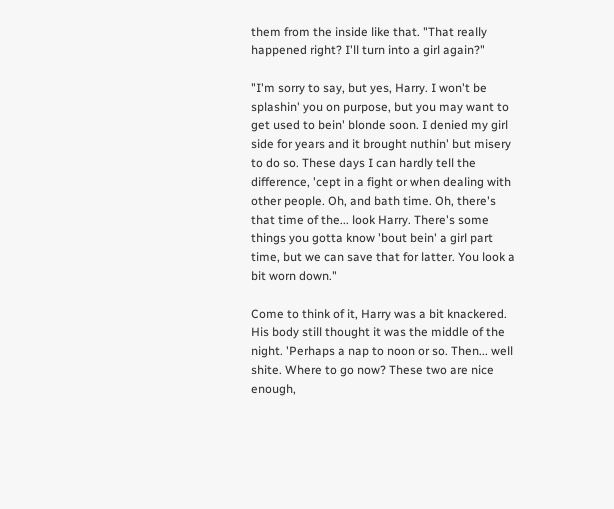them from the inside like that. "That really happened right? I'll turn into a girl again?"

"I'm sorry to say, but yes, Harry. I won't be splashin' you on purpose, but you may want to get used to bein' blonde soon. I denied my girl side for years and it brought nuthin' but misery to do so. These days I can hardly tell the difference, 'cept in a fight or when dealing with other people. Oh, and bath time. Oh, there's that time of the... look Harry. There's some things you gotta know 'bout bein' a girl part time, but we can save that for latter. You look a bit worn down."

Come to think of it, Harry was a bit knackered. His body still thought it was the middle of the night. 'Perhaps a nap to noon or so. Then... well shite. Where to go now? These two are nice enough,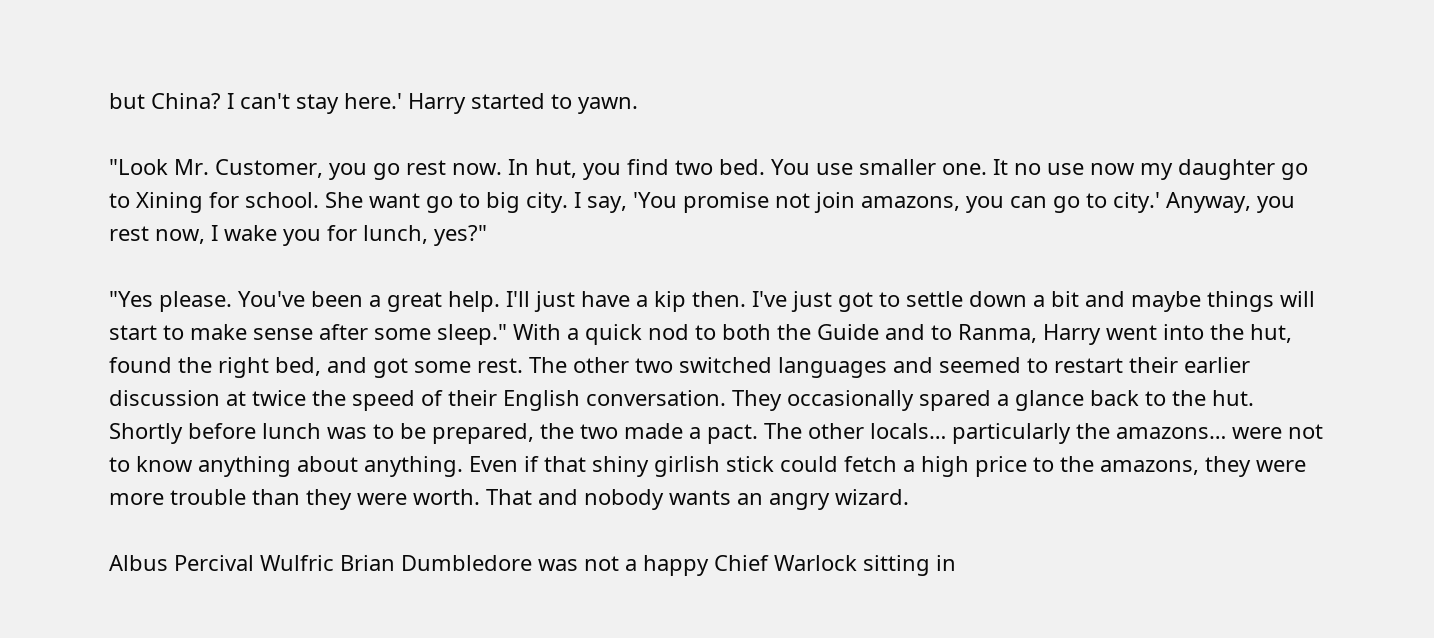but China? I can't stay here.' Harry started to yawn.

"Look Mr. Customer, you go rest now. In hut, you find two bed. You use smaller one. It no use now my daughter go to Xining for school. She want go to big city. I say, 'You promise not join amazons, you can go to city.' Anyway, you rest now, I wake you for lunch, yes?"

"Yes please. You've been a great help. I'll just have a kip then. I've just got to settle down a bit and maybe things will start to make sense after some sleep." With a quick nod to both the Guide and to Ranma, Harry went into the hut, found the right bed, and got some rest. The other two switched languages and seemed to restart their earlier discussion at twice the speed of their English conversation. They occasionally spared a glance back to the hut. Shortly before lunch was to be prepared, the two made a pact. The other locals… particularly the amazons… were not to know anything about anything. Even if that shiny girlish stick could fetch a high price to the amazons, they were more trouble than they were worth. That and nobody wants an angry wizard.

Albus Percival Wulfric Brian Dumbledore was not a happy Chief Warlock sitting in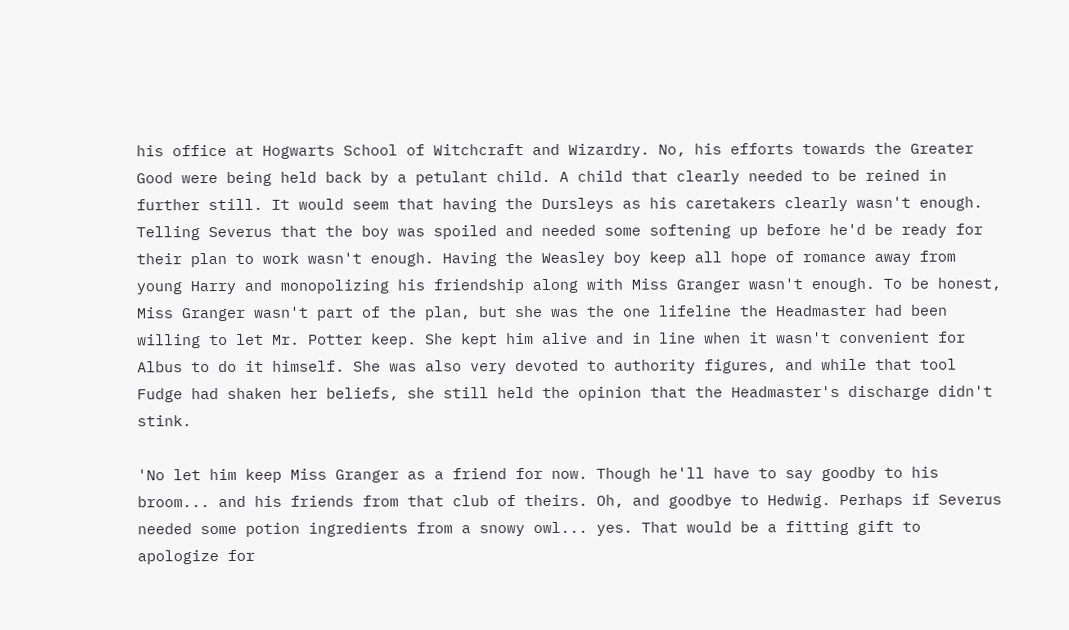his office at Hogwarts School of Witchcraft and Wizardry. No, his efforts towards the Greater Good were being held back by a petulant child. A child that clearly needed to be reined in further still. It would seem that having the Dursleys as his caretakers clearly wasn't enough. Telling Severus that the boy was spoiled and needed some softening up before he'd be ready for their plan to work wasn't enough. Having the Weasley boy keep all hope of romance away from young Harry and monopolizing his friendship along with Miss Granger wasn't enough. To be honest, Miss Granger wasn't part of the plan, but she was the one lifeline the Headmaster had been willing to let Mr. Potter keep. She kept him alive and in line when it wasn't convenient for Albus to do it himself. She was also very devoted to authority figures, and while that tool Fudge had shaken her beliefs, she still held the opinion that the Headmaster's discharge didn't stink.

'No let him keep Miss Granger as a friend for now. Though he'll have to say goodby to his broom... and his friends from that club of theirs. Oh, and goodbye to Hedwig. Perhaps if Severus needed some potion ingredients from a snowy owl... yes. That would be a fitting gift to apologize for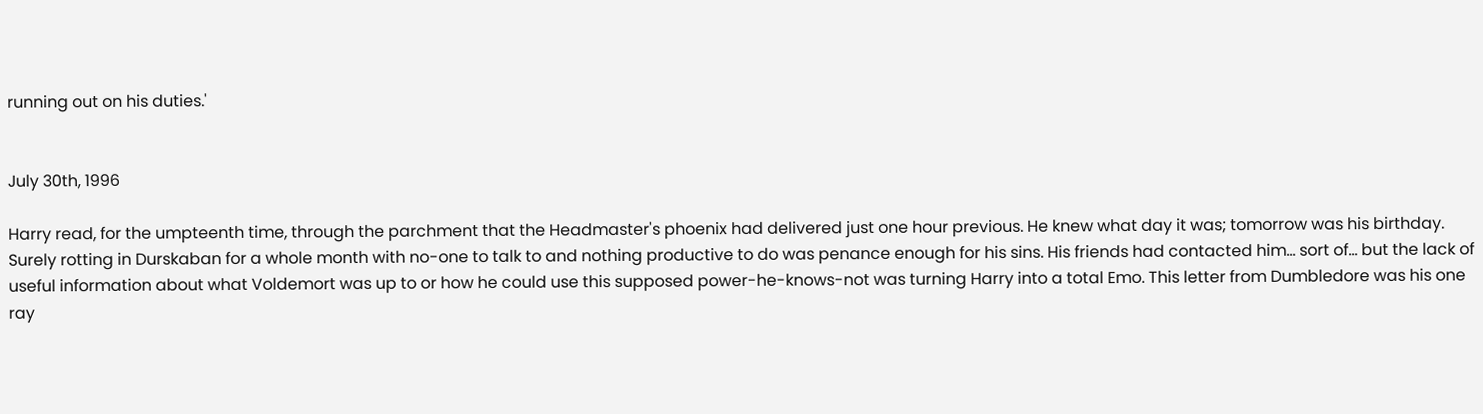running out on his duties.'


July 30th, 1996

Harry read, for the umpteenth time, through the parchment that the Headmaster's phoenix had delivered just one hour previous. He knew what day it was; tomorrow was his birthday. Surely rotting in Durskaban for a whole month with no-one to talk to and nothing productive to do was penance enough for his sins. His friends had contacted him... sort of... but the lack of useful information about what Voldemort was up to or how he could use this supposed power-he-knows-not was turning Harry into a total Emo. This letter from Dumbledore was his one ray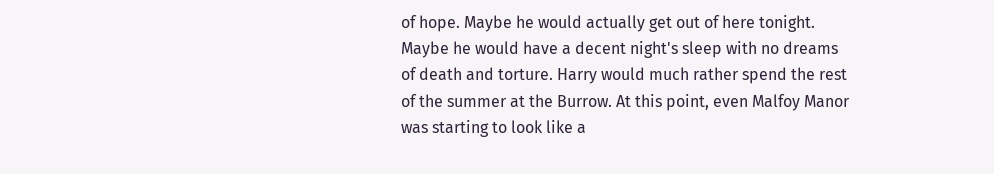of hope. Maybe he would actually get out of here tonight. Maybe he would have a decent night's sleep with no dreams of death and torture. Harry would much rather spend the rest of the summer at the Burrow. At this point, even Malfoy Manor was starting to look like a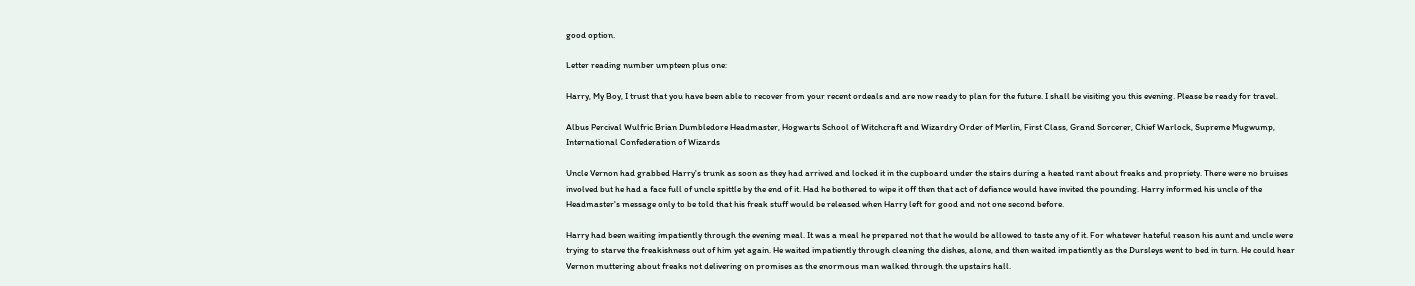good option.

Letter reading number umpteen plus one:

Harry, My Boy, I trust that you have been able to recover from your recent ordeals and are now ready to plan for the future. I shall be visiting you this evening. Please be ready for travel.

Albus Percival Wulfric Brian Dumbledore Headmaster, Hogwarts School of Witchcraft and Wizardry Order of Merlin, First Class, Grand Sorcerer, Chief Warlock, Supreme Mugwump, International Confederation of Wizards

Uncle Vernon had grabbed Harry's trunk as soon as they had arrived and locked it in the cupboard under the stairs during a heated rant about freaks and propriety. There were no bruises involved but he had a face full of uncle spittle by the end of it. Had he bothered to wipe it off then that act of defiance would have invited the pounding. Harry informed his uncle of the Headmaster's message only to be told that his freak stuff would be released when Harry left for good and not one second before.

Harry had been waiting impatiently through the evening meal. It was a meal he prepared not that he would be allowed to taste any of it. For whatever hateful reason his aunt and uncle were trying to starve the freakishness out of him yet again. He waited impatiently through cleaning the dishes, alone, and then waited impatiently as the Dursleys went to bed in turn. He could hear Vernon muttering about freaks not delivering on promises as the enormous man walked through the upstairs hall.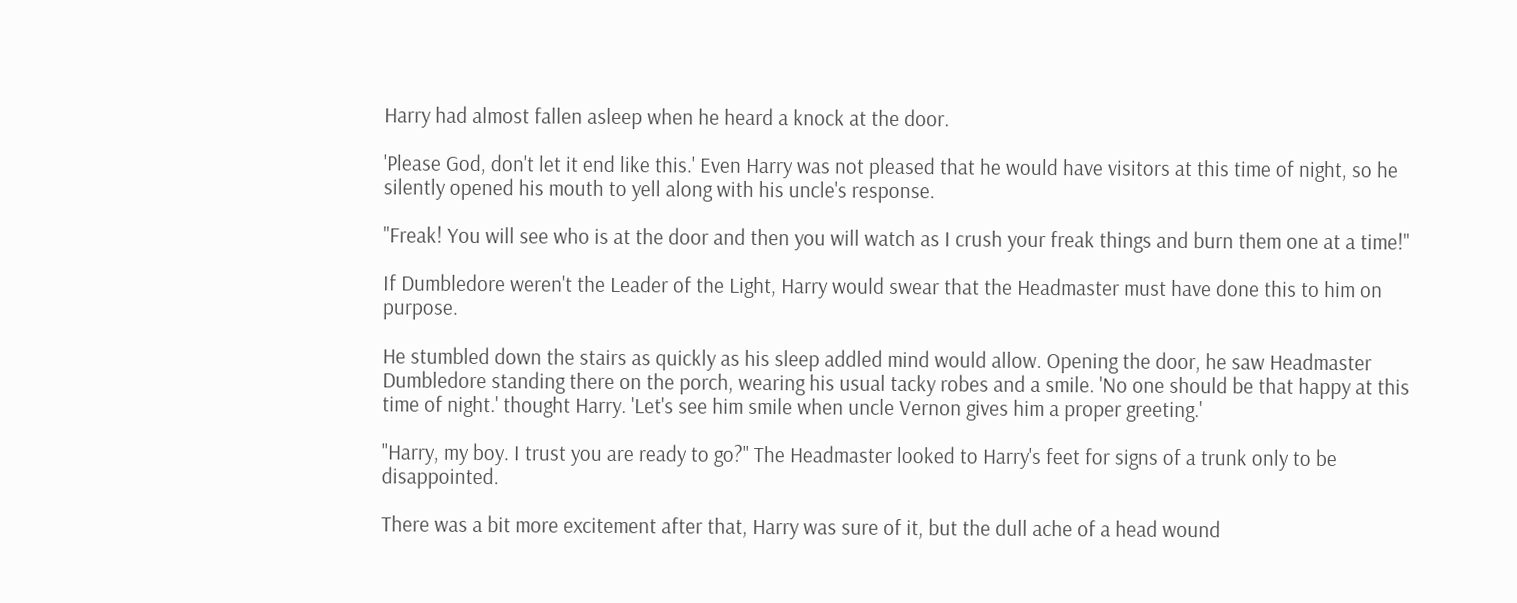Harry had almost fallen asleep when he heard a knock at the door.

'Please God, don't let it end like this.' Even Harry was not pleased that he would have visitors at this time of night, so he silently opened his mouth to yell along with his uncle's response.

"Freak! You will see who is at the door and then you will watch as I crush your freak things and burn them one at a time!"

If Dumbledore weren't the Leader of the Light, Harry would swear that the Headmaster must have done this to him on purpose.

He stumbled down the stairs as quickly as his sleep addled mind would allow. Opening the door, he saw Headmaster Dumbledore standing there on the porch, wearing his usual tacky robes and a smile. 'No one should be that happy at this time of night.' thought Harry. 'Let's see him smile when uncle Vernon gives him a proper greeting.'

"Harry, my boy. I trust you are ready to go?" The Headmaster looked to Harry's feet for signs of a trunk only to be disappointed.

There was a bit more excitement after that, Harry was sure of it, but the dull ache of a head wound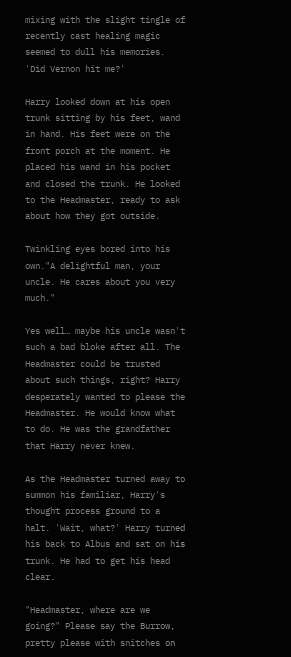mixing with the slight tingle of recently cast healing magic seemed to dull his memories. 'Did Vernon hit me?'

Harry looked down at his open trunk sitting by his feet, wand in hand. His feet were on the front porch at the moment. He placed his wand in his pocket and closed the trunk. He looked to the Headmaster, ready to ask about how they got outside.

Twinkling eyes bored into his own."A delightful man, your uncle. He cares about you very much."

Yes well… maybe his uncle wasn't such a bad bloke after all. The Headmaster could be trusted about such things, right? Harry desperately wanted to please the Headmaster. He would know what to do. He was the grandfather that Harry never knew.

As the Headmaster turned away to summon his familiar, Harry's thought process ground to a halt. 'Wait, what?' Harry turned his back to Albus and sat on his trunk. He had to get his head clear.

"Headmaster, where are we going?" Please say the Burrow, pretty please with snitches on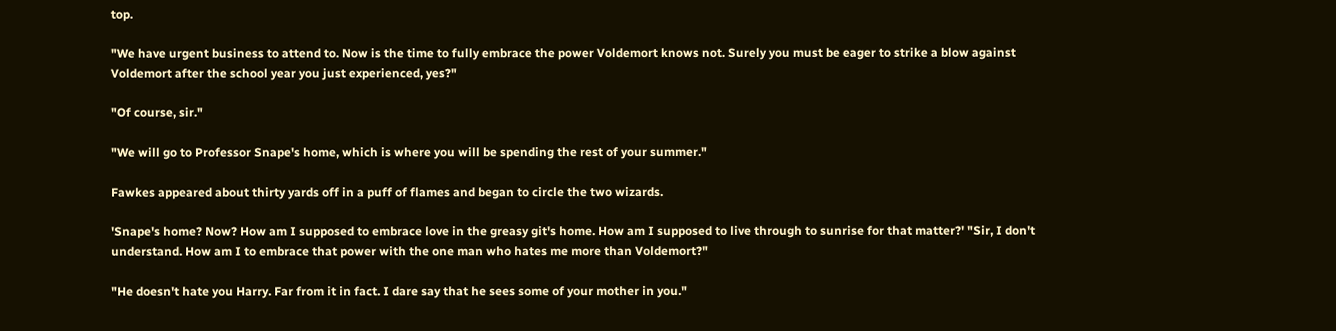top.

"We have urgent business to attend to. Now is the time to fully embrace the power Voldemort knows not. Surely you must be eager to strike a blow against Voldemort after the school year you just experienced, yes?"

"Of course, sir."

"We will go to Professor Snape's home, which is where you will be spending the rest of your summer."

Fawkes appeared about thirty yards off in a puff of flames and began to circle the two wizards.

'Snape's home? Now? How am I supposed to embrace love in the greasy git's home. How am I supposed to live through to sunrise for that matter?' "Sir, I don't understand. How am I to embrace that power with the one man who hates me more than Voldemort?"

"He doesn't hate you Harry. Far from it in fact. I dare say that he sees some of your mother in you."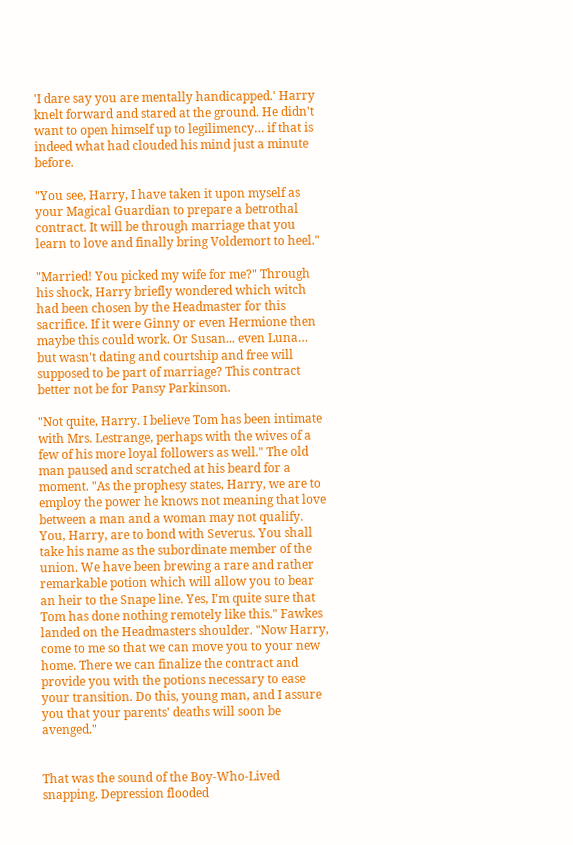'I dare say you are mentally handicapped.' Harry knelt forward and stared at the ground. He didn't want to open himself up to legilimency… if that is indeed what had clouded his mind just a minute before.

"You see, Harry, I have taken it upon myself as your Magical Guardian to prepare a betrothal contract. It will be through marriage that you learn to love and finally bring Voldemort to heel."

"Married! You picked my wife for me?" Through his shock, Harry briefly wondered which witch had been chosen by the Headmaster for this sacrifice. If it were Ginny or even Hermione then maybe this could work. Or Susan... even Luna… but wasn't dating and courtship and free will supposed to be part of marriage? This contract better not be for Pansy Parkinson.

"Not quite, Harry. I believe Tom has been intimate with Mrs. Lestrange, perhaps with the wives of a few of his more loyal followers as well." The old man paused and scratched at his beard for a moment. "As the prophesy states, Harry, we are to employ the power he knows not meaning that love between a man and a woman may not qualify. You, Harry, are to bond with Severus. You shall take his name as the subordinate member of the union. We have been brewing a rare and rather remarkable potion which will allow you to bear an heir to the Snape line. Yes, I'm quite sure that Tom has done nothing remotely like this." Fawkes landed on the Headmasters shoulder. "Now Harry, come to me so that we can move you to your new home. There we can finalize the contract and provide you with the potions necessary to ease your transition. Do this, young man, and I assure you that your parents' deaths will soon be avenged."


That was the sound of the Boy-Who-Lived snapping. Depression flooded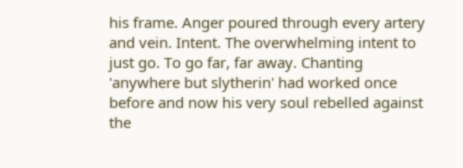his frame. Anger poured through every artery and vein. Intent. The overwhelming intent to just go. To go far, far away. Chanting 'anywhere but slytherin' had worked once before and now his very soul rebelled against the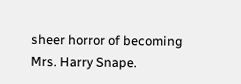sheer horror of becoming Mrs. Harry Snape.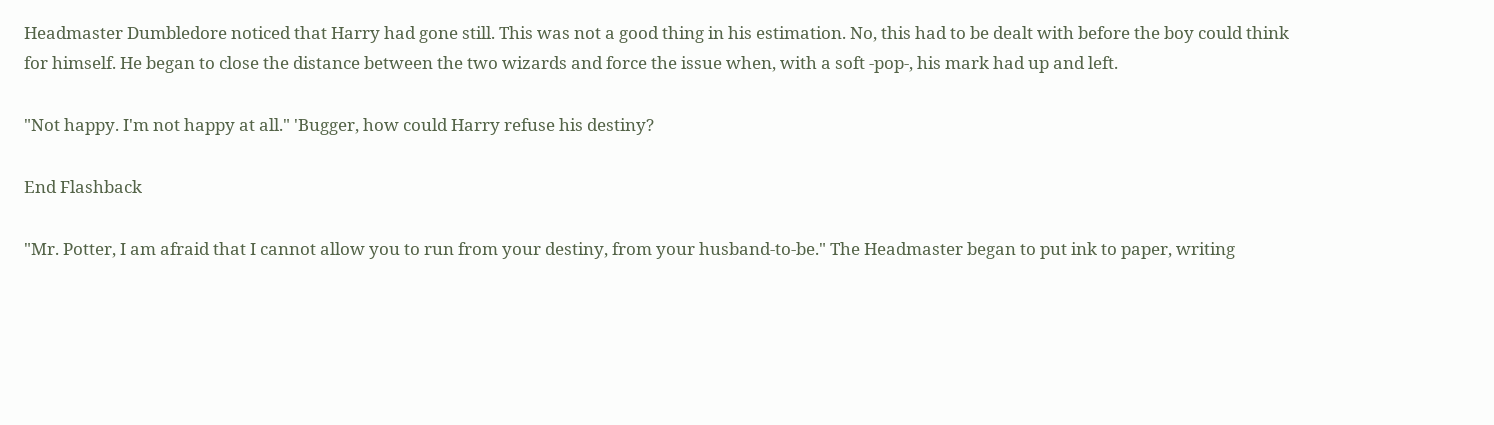Headmaster Dumbledore noticed that Harry had gone still. This was not a good thing in his estimation. No, this had to be dealt with before the boy could think for himself. He began to close the distance between the two wizards and force the issue when, with a soft -pop-, his mark had up and left.

"Not happy. I'm not happy at all." 'Bugger, how could Harry refuse his destiny?

End Flashback

"Mr. Potter, I am afraid that I cannot allow you to run from your destiny, from your husband-to-be." The Headmaster began to put ink to paper, writing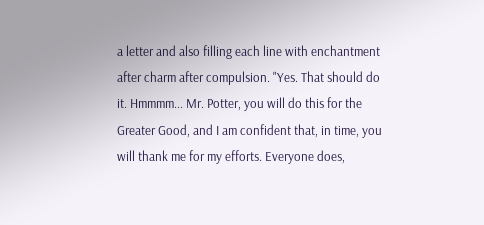a letter and also filling each line with enchantment after charm after compulsion. "Yes. That should do it. Hmmmm... Mr. Potter, you will do this for the Greater Good, and I am confident that, in time, you will thank me for my efforts. Everyone does,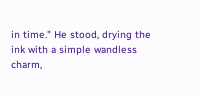in time." He stood, drying the ink with a simple wandless charm,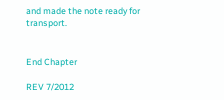and made the note ready for transport.


End Chapter

REV 7/2012